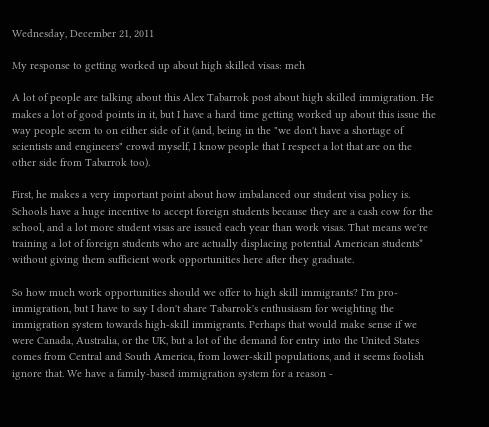Wednesday, December 21, 2011

My response to getting worked up about high skilled visas: meh

A lot of people are talking about this Alex Tabarrok post about high skilled immigration. He makes a lot of good points in it, but I have a hard time getting worked up about this issue the way people seem to on either side of it (and, being in the "we don't have a shortage of scientists and engineers" crowd myself, I know people that I respect a lot that are on the other side from Tabarrok too).

First, he makes a very important point about how imbalanced our student visa policy is. Schools have a huge incentive to accept foreign students because they are a cash cow for the school, and a lot more student visas are issued each year than work visas. That means we're training a lot of foreign students who are actually displacing potential American students* without giving them sufficient work opportunities here after they graduate.

So how much work opportunities should we offer to high skill immigrants? I'm pro-immigration, but I have to say I don't share Tabarrok's enthusiasm for weighting the immigration system towards high-skill immigrants. Perhaps that would make sense if we were Canada, Australia, or the UK, but a lot of the demand for entry into the United States comes from Central and South America, from lower-skill populations, and it seems foolish ignore that. We have a family-based immigration system for a reason -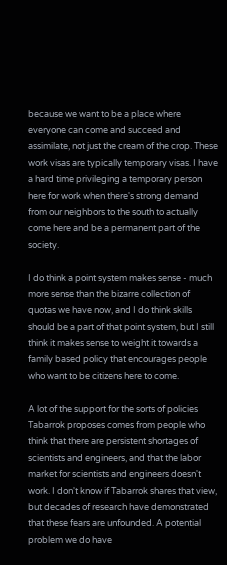because we want to be a place where everyone can come and succeed and assimilate, not just the cream of the crop. These work visas are typically temporary visas. I have a hard time privileging a temporary person here for work when there's strong demand from our neighbors to the south to actually come here and be a permanent part of the society.

I do think a point system makes sense - much more sense than the bizarre collection of quotas we have now, and I do think skills should be a part of that point system, but I still think it makes sense to weight it towards a family based policy that encourages people who want to be citizens here to come.

A lot of the support for the sorts of policies Tabarrok proposes comes from people who think that there are persistent shortages of scientists and engineers, and that the labor market for scientists and engineers doesn't work. I don't know if Tabarrok shares that view, but decades of research have demonstrated that these fears are unfounded. A potential problem we do have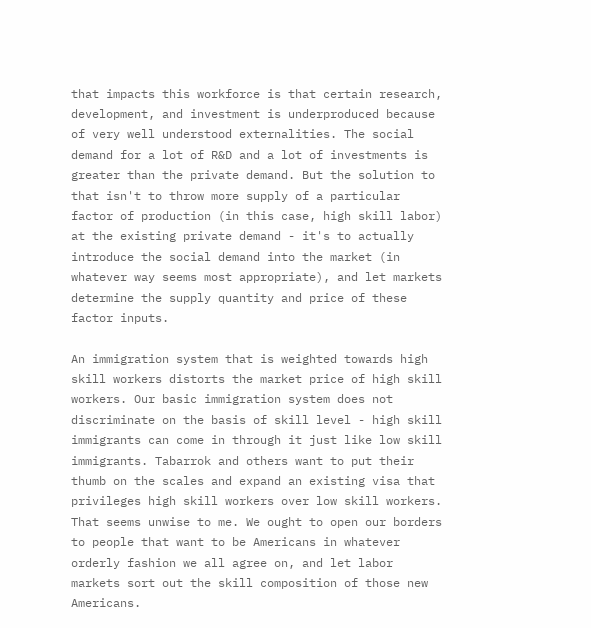that impacts this workforce is that certain research, development, and investment is underproduced because of very well understood externalities. The social demand for a lot of R&D and a lot of investments is greater than the private demand. But the solution to that isn't to throw more supply of a particular factor of production (in this case, high skill labor) at the existing private demand - it's to actually introduce the social demand into the market (in whatever way seems most appropriate), and let markets determine the supply quantity and price of these factor inputs.

An immigration system that is weighted towards high skill workers distorts the market price of high skill workers. Our basic immigration system does not discriminate on the basis of skill level - high skill immigrants can come in through it just like low skill immigrants. Tabarrok and others want to put their thumb on the scales and expand an existing visa that privileges high skill workers over low skill workers. That seems unwise to me. We ought to open our borders to people that want to be Americans in whatever orderly fashion we all agree on, and let labor markets sort out the skill composition of those new Americans.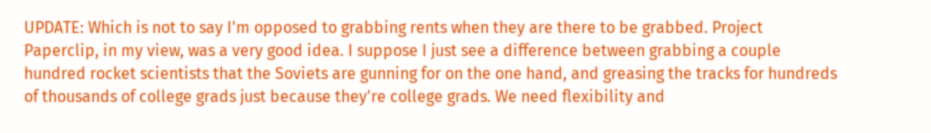UPDATE: Which is not to say I'm opposed to grabbing rents when they are there to be grabbed. Project Paperclip, in my view, was a very good idea. I suppose I just see a difference between grabbing a couple hundred rocket scientists that the Soviets are gunning for on the one hand, and greasing the tracks for hundreds of thousands of college grads just because they're college grads. We need flexibility and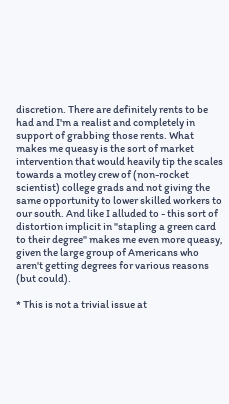discretion. There are definitely rents to be had and I'm a realist and completely in support of grabbing those rents. What makes me queasy is the sort of market intervention that would heavily tip the scales towards a motley crew of (non-rocket scientist) college grads and not giving the same opportunity to lower skilled workers to our south. And like I alluded to - this sort of distortion implicit in "stapling a green card to their degree" makes me even more queasy, given the large group of Americans who aren't getting degrees for various reasons (but could).

* This is not a trivial issue at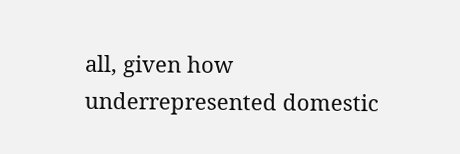all, given how underrepresented domestic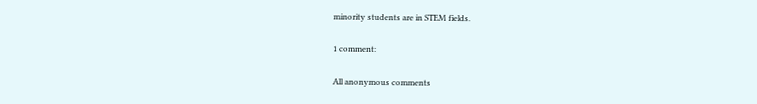minority students are in STEM fields.

1 comment:

All anonymous comments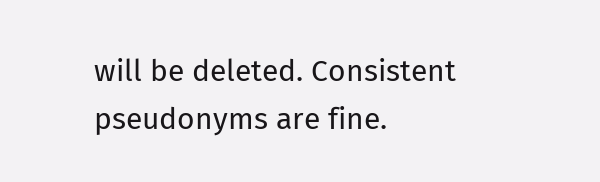will be deleted. Consistent pseudonyms are fine.